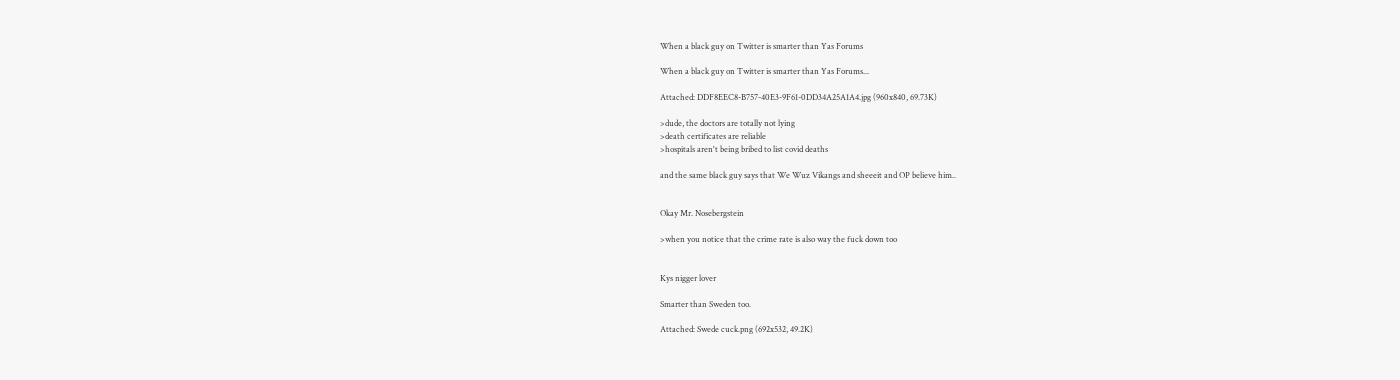When a black guy on Twitter is smarter than Yas Forums

When a black guy on Twitter is smarter than Yas Forums...

Attached: DDF8EEC8-B757-40E3-9F61-0DD34A25A1A4.jpg (960x840, 69.73K)

>dude, the doctors are totally not lying
>death certificates are reliable
>hospitals aren't being bribed to list covid deaths

and the same black guy says that We Wuz Vikangs and sheeeit and OP believe him..


Okay Mr. Nosebergstein

>when you notice that the crime rate is also way the fuck down too


Kys nigger lover

Smarter than Sweden too.

Attached: Swede cuck.png (692x532, 49.2K)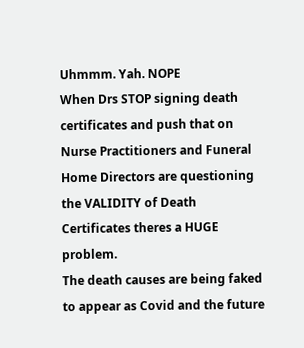Uhmmm. Yah. NOPE
When Drs STOP signing death certificates and push that on Nurse Practitioners and Funeral Home Directors are questioning the VALIDITY of Death Certificates theres a HUGE problem.
The death causes are being faked to appear as Covid and the future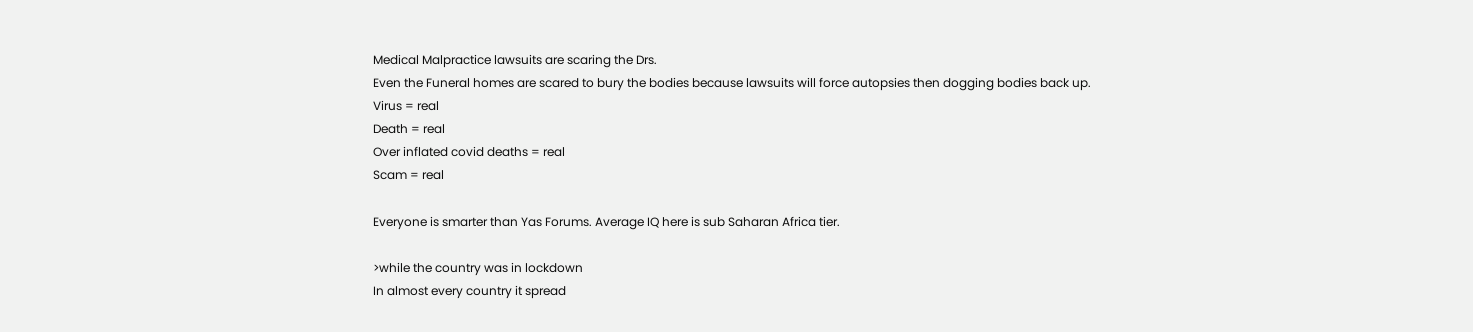Medical Malpractice lawsuits are scaring the Drs.
Even the Funeral homes are scared to bury the bodies because lawsuits will force autopsies then dogging bodies back up.
Virus = real
Death = real
Over inflated covid deaths = real
Scam = real

Everyone is smarter than Yas Forums. Average IQ here is sub Saharan Africa tier.

>while the country was in lockdown
In almost every country it spread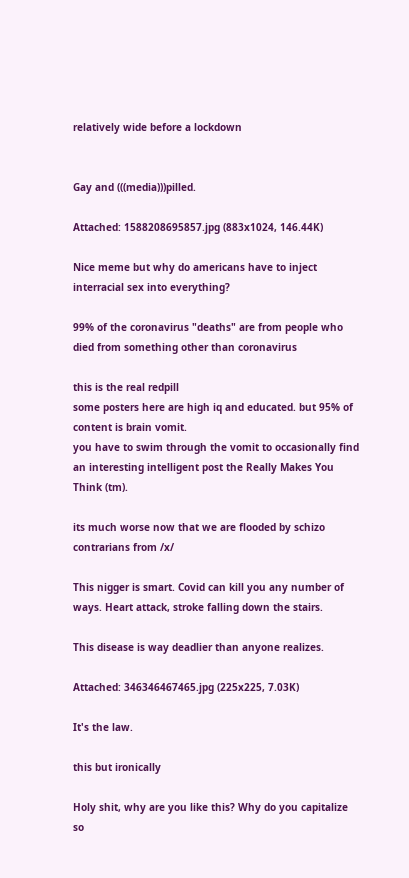relatively wide before a lockdown


Gay and (((media)))pilled.

Attached: 1588208695857.jpg (883x1024, 146.44K)

Nice meme but why do americans have to inject interracial sex into everything?

99% of the coronavirus "deaths" are from people who died from something other than coronavirus

this is the real redpill
some posters here are high iq and educated. but 95% of content is brain vomit.
you have to swim through the vomit to occasionally find an interesting intelligent post the Really Makes You Think (tm).

its much worse now that we are flooded by schizo contrarians from /x/

This nigger is smart. Covid can kill you any number of ways. Heart attack, stroke falling down the stairs.

This disease is way deadlier than anyone realizes.

Attached: 346346467465.jpg (225x225, 7.03K)

It's the law.

this but ironically

Holy shit, why are you like this? Why do you capitalize so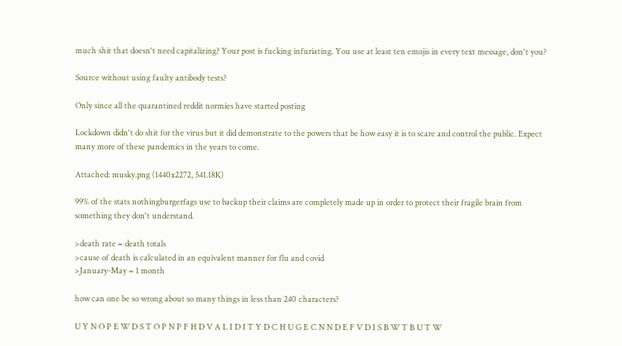much shit that doesn't need capitalizing? Your post is fucking infuriating. You use at least ten emojis in every text message, don't you?

Source without using faulty antibody tests?

Only since all the quarantined reddit normies have started posting

Lockdown didn't do shit for the virus but it did demonstrate to the powers that be how easy it is to scare and control the public. Expect many more of these pandemics in the years to come.

Attached: musky.png (1440x2272, 541.18K)

99% of the stats nothingburgerfags use to backup their claims are completely made up in order to protect their fragile brain from something they don't understand.

>death rate = death totals
>cause of death is calculated in an equivalent manner for flu and covid
>January-May = 1 month

how can one be so wrong about so many things in less than 240 characters?

U Y N O P E W D S T O P N P F H D V A L I D I T Y D C H U G E C N N D E F V D I S B W T B U T W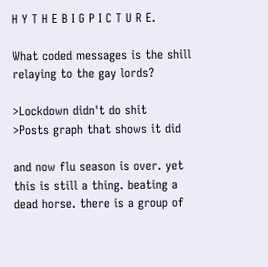H Y T H E B I G P I C T U R E.

What coded messages is the shill relaying to the gay lords?

>Lockdown didn't do shit
>Posts graph that shows it did

and now flu season is over. yet this is still a thing. beating a dead horse. there is a group of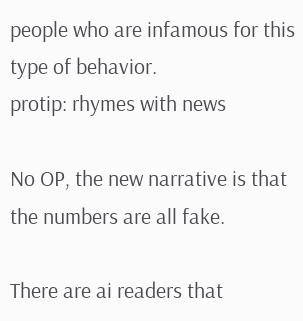people who are infamous for this type of behavior.
protip: rhymes with news

No OP, the new narrative is that the numbers are all fake.

There are ai readers that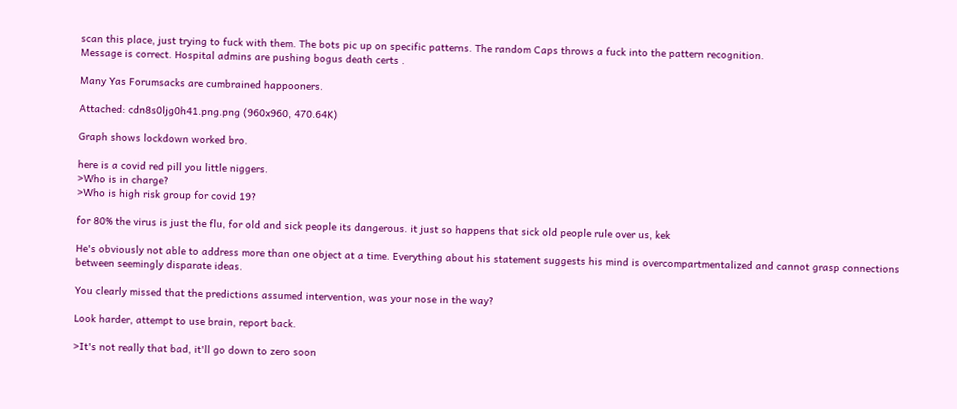scan this place, just trying to fuck with them. The bots pic up on specific patterns. The random Caps throws a fuck into the pattern recognition.
Message is correct. Hospital admins are pushing bogus death certs .

Many Yas Forumsacks are cumbrained happooners.

Attached: cdn8s0ljg0h41.png.png (960x960, 470.64K)

Graph shows lockdown worked bro.

here is a covid red pill you little niggers.
>Who is in charge?
>Who is high risk group for covid 19?

for 80% the virus is just the flu, for old and sick people its dangerous. it just so happens that sick old people rule over us, kek

He's obviously not able to address more than one object at a time. Everything about his statement suggests his mind is overcompartmentalized and cannot grasp connections between seemingly disparate ideas.

You clearly missed that the predictions assumed intervention, was your nose in the way?

Look harder, attempt to use brain, report back.

>It's not really that bad, it'll go down to zero soon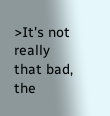>It's not really that bad, the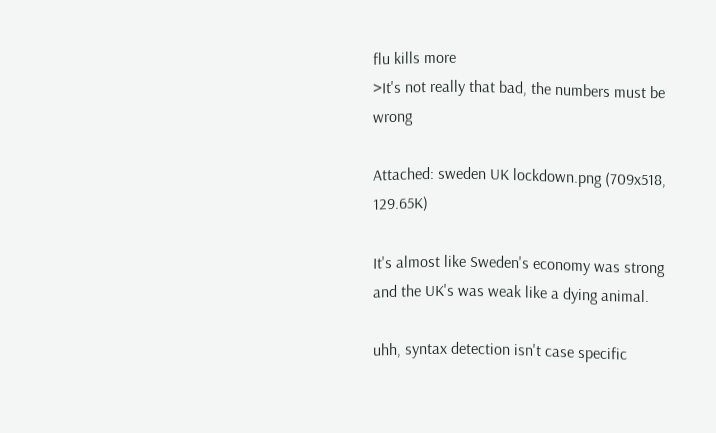flu kills more
>It's not really that bad, the numbers must be wrong

Attached: sweden UK lockdown.png (709x518, 129.65K)

It's almost like Sweden's economy was strong and the UK's was weak like a dying animal.

uhh, syntax detection isn't case specific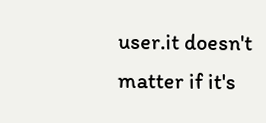user.it doesn't matter if it's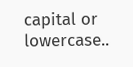capital or lowercase..